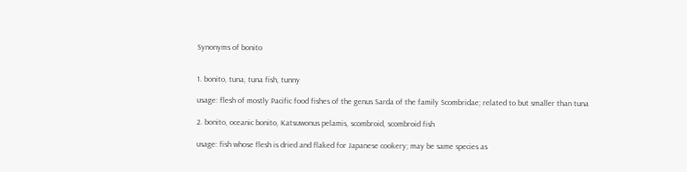Synonyms of bonito


1. bonito, tuna, tuna fish, tunny

usage: flesh of mostly Pacific food fishes of the genus Sarda of the family Scombridae; related to but smaller than tuna

2. bonito, oceanic bonito, Katsuwonus pelamis, scombroid, scombroid fish

usage: fish whose flesh is dried and flaked for Japanese cookery; may be same species as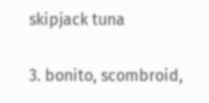skipjack tuna

3. bonito, scombroid,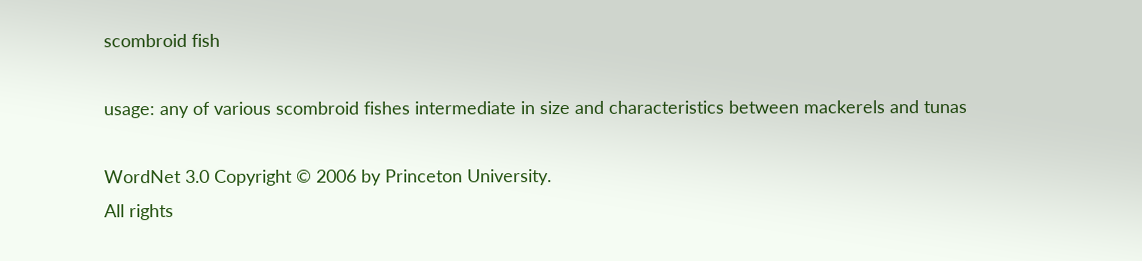scombroid fish

usage: any of various scombroid fishes intermediate in size and characteristics between mackerels and tunas

WordNet 3.0 Copyright © 2006 by Princeton University.
All rights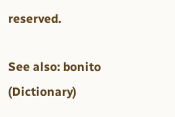reserved.

See also: bonito (Dictionary)